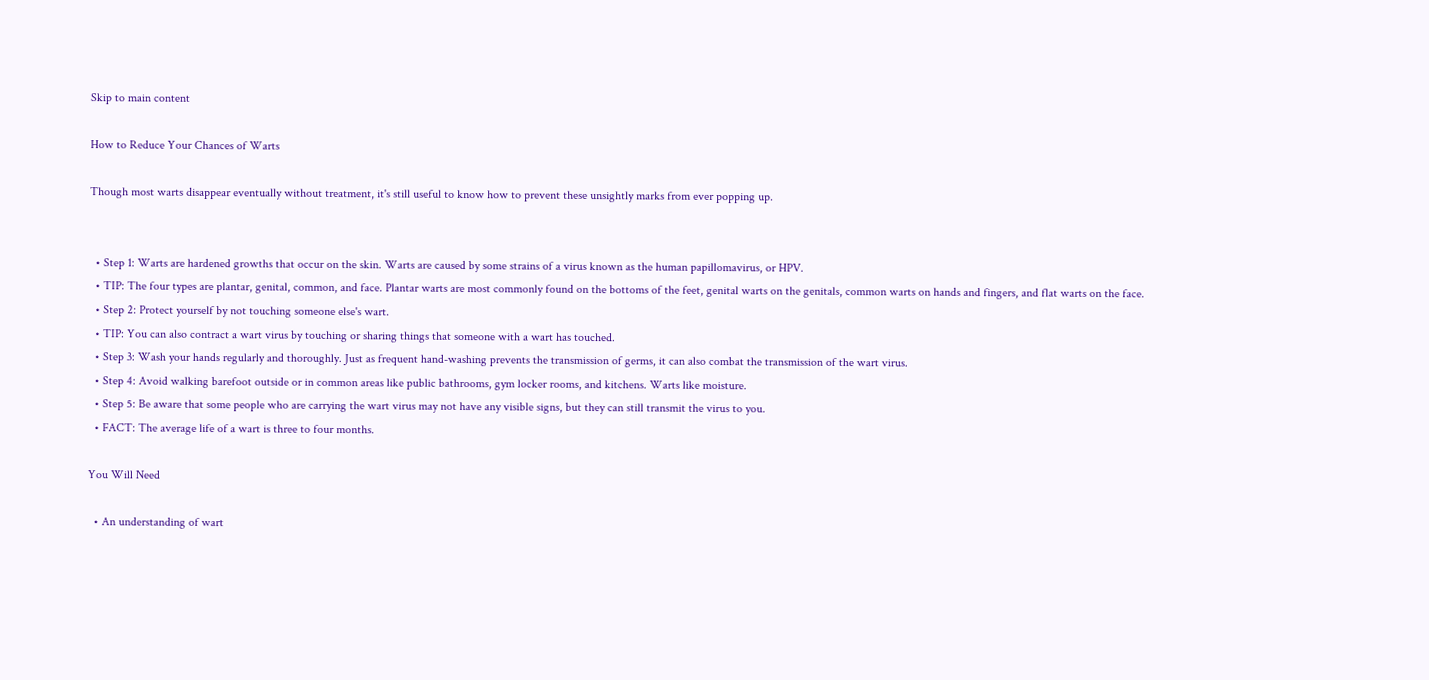Skip to main content

How to Reduce Your Chances of Warts

Though most warts disappear eventually without treatment, it's still useful to know how to prevent these unsightly marks from ever popping up.


  • Step 1: Warts are hardened growths that occur on the skin. Warts are caused by some strains of a virus known as the human papillomavirus, or HPV.
  • TIP: The four types are plantar, genital, common, and face. Plantar warts are most commonly found on the bottoms of the feet, genital warts on the genitals, common warts on hands and fingers, and flat warts on the face.
  • Step 2: Protect yourself by not touching someone else's wart.
  • TIP: You can also contract a wart virus by touching or sharing things that someone with a wart has touched.
  • Step 3: Wash your hands regularly and thoroughly. Just as frequent hand-washing prevents the transmission of germs, it can also combat the transmission of the wart virus.
  • Step 4: Avoid walking barefoot outside or in common areas like public bathrooms, gym locker rooms, and kitchens. Warts like moisture.
  • Step 5: Be aware that some people who are carrying the wart virus may not have any visible signs, but they can still transmit the virus to you.
  • FACT: The average life of a wart is three to four months.

You Will Need

  • An understanding of wart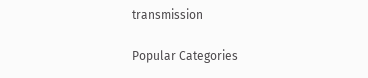transmission

Popular Categories